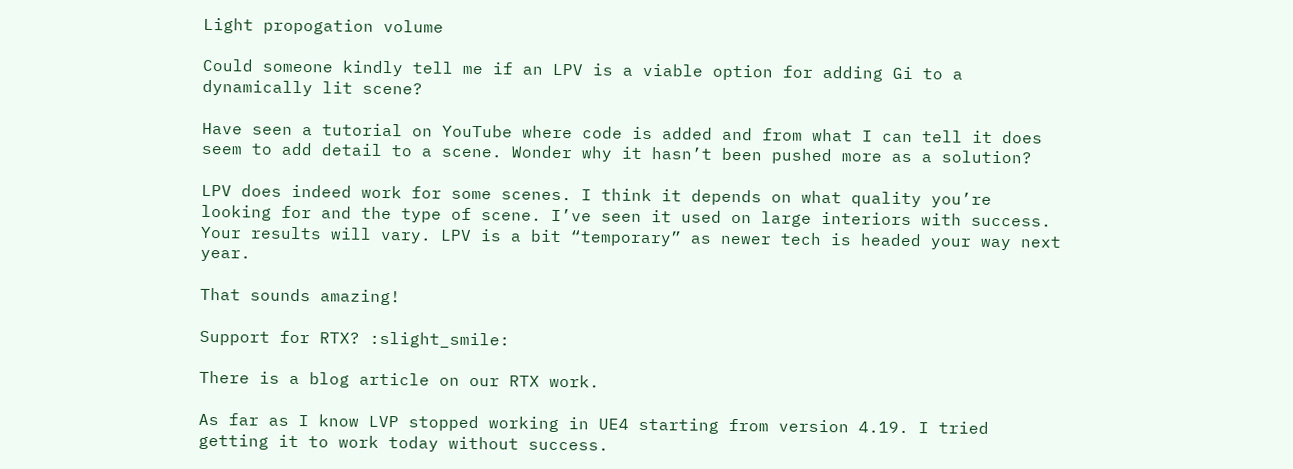Light propogation volume

Could someone kindly tell me if an LPV is a viable option for adding Gi to a dynamically lit scene?

Have seen a tutorial on YouTube where code is added and from what I can tell it does seem to add detail to a scene. Wonder why it hasn’t been pushed more as a solution?

LPV does indeed work for some scenes. I think it depends on what quality you’re looking for and the type of scene. I’ve seen it used on large interiors with success. Your results will vary. LPV is a bit “temporary” as newer tech is headed your way next year.

That sounds amazing!

Support for RTX? :slight_smile:

There is a blog article on our RTX work.

As far as I know LVP stopped working in UE4 starting from version 4.19. I tried getting it to work today without success.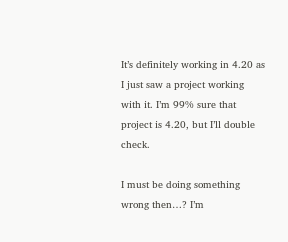It’s definitely working in 4.20 as I just saw a project working with it. I’m 99% sure that project is 4.20, but I’ll double check.

I must be doing something wrong then…? I’m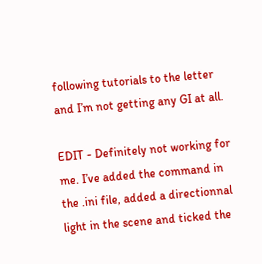following tutorials to the letter and I’m not getting any GI at all.

EDIT - Definitely not working for me. I’ve added the command in the .ini file, added a directionnal light in the scene and ticked the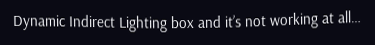Dynamic Indirect Lighting box and it’s not working at all…